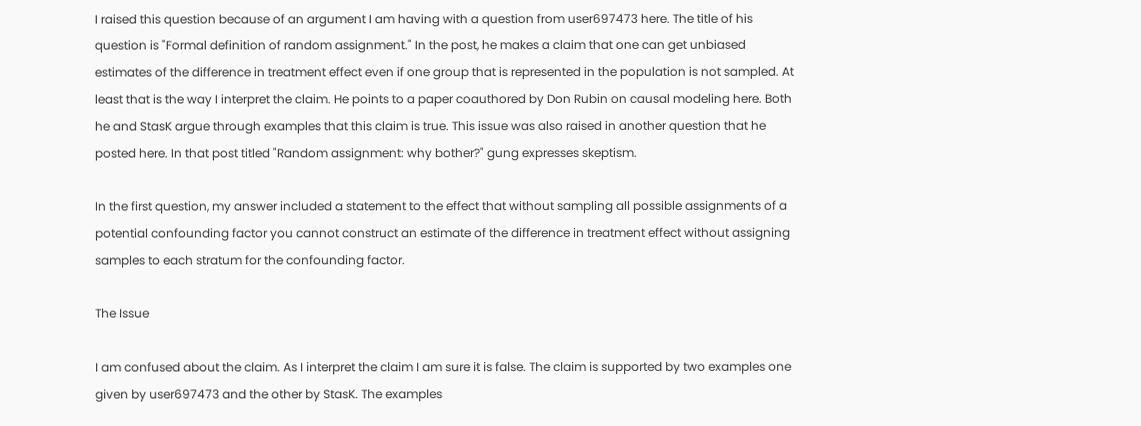I raised this question because of an argument I am having with a question from user697473 here. The title of his question is "Formal definition of random assignment." In the post, he makes a claim that one can get unbiased estimates of the difference in treatment effect even if one group that is represented in the population is not sampled. At least that is the way I interpret the claim. He points to a paper coauthored by Don Rubin on causal modeling here. Both he and StasK argue through examples that this claim is true. This issue was also raised in another question that he posted here. In that post titled "Random assignment: why bother?" gung expresses skeptism.

In the first question, my answer included a statement to the effect that without sampling all possible assignments of a potential confounding factor you cannot construct an estimate of the difference in treatment effect without assigning samples to each stratum for the confounding factor.

The Issue

I am confused about the claim. As I interpret the claim I am sure it is false. The claim is supported by two examples one given by user697473 and the other by StasK. The examples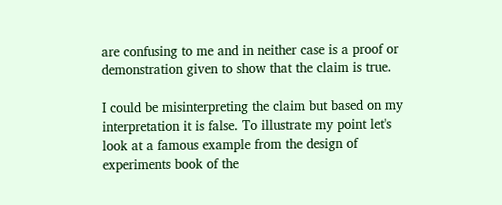are confusing to me and in neither case is a proof or demonstration given to show that the claim is true.

I could be misinterpreting the claim but based on my interpretation it is false. To illustrate my point let's look at a famous example from the design of experiments book of the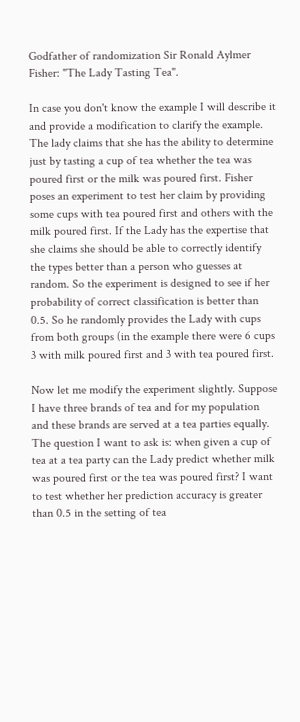Godfather of randomization Sir Ronald Aylmer Fisher: "The Lady Tasting Tea".

In case you don't know the example I will describe it and provide a modification to clarify the example. The lady claims that she has the ability to determine just by tasting a cup of tea whether the tea was poured first or the milk was poured first. Fisher poses an experiment to test her claim by providing some cups with tea poured first and others with the milk poured first. If the Lady has the expertise that she claims she should be able to correctly identify the types better than a person who guesses at random. So the experiment is designed to see if her probability of correct classification is better than 0.5. So he randomly provides the Lady with cups from both groups (in the example there were 6 cups 3 with milk poured first and 3 with tea poured first.

Now let me modify the experiment slightly. Suppose I have three brands of tea and for my population and these brands are served at a tea parties equally. The question I want to ask is: when given a cup of tea at a tea party can the Lady predict whether milk was poured first or the tea was poured first? I want to test whether her prediction accuracy is greater than 0.5 in the setting of tea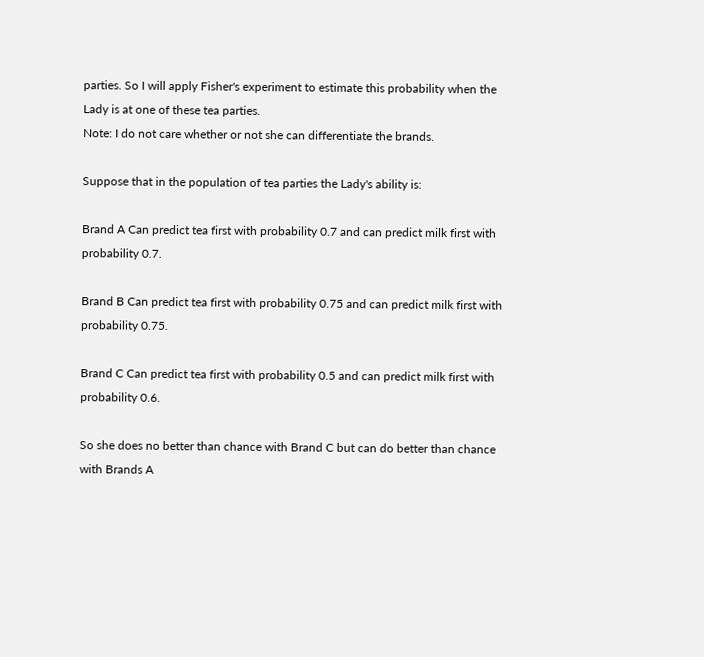parties. So I will apply Fisher's experiment to estimate this probability when the Lady is at one of these tea parties.
Note: I do not care whether or not she can differentiate the brands.

Suppose that in the population of tea parties the Lady's ability is:

Brand A Can predict tea first with probability 0.7 and can predict milk first with probability 0.7.

Brand B Can predict tea first with probability 0.75 and can predict milk first with probability 0.75.

Brand C Can predict tea first with probability 0.5 and can predict milk first with probability 0.6.

So she does no better than chance with Brand C but can do better than chance with Brands A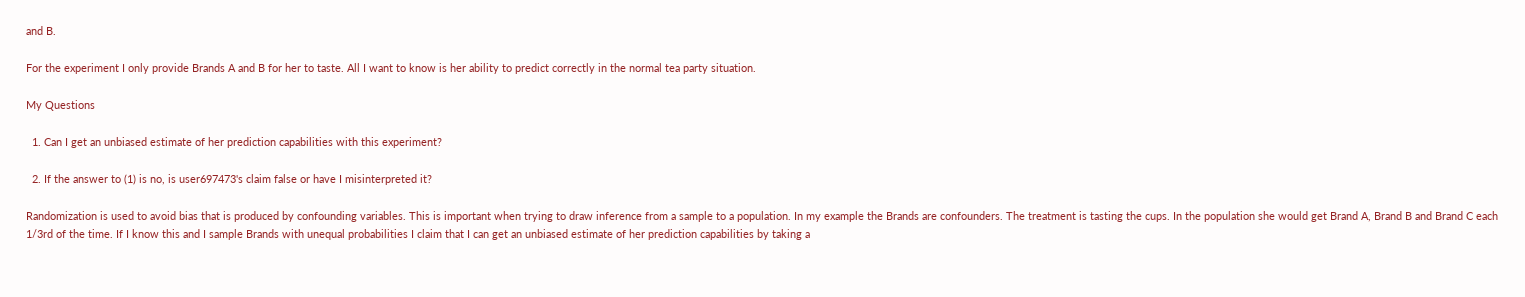and B.

For the experiment I only provide Brands A and B for her to taste. All I want to know is her ability to predict correctly in the normal tea party situation.

My Questions

  1. Can I get an unbiased estimate of her prediction capabilities with this experiment?

  2. If the answer to (1) is no, is user697473's claim false or have I misinterpreted it?

Randomization is used to avoid bias that is produced by confounding variables. This is important when trying to draw inference from a sample to a population. In my example the Brands are confounders. The treatment is tasting the cups. In the population she would get Brand A, Brand B and Brand C each 1/3rd of the time. If I know this and I sample Brands with unequal probabilities I claim that I can get an unbiased estimate of her prediction capabilities by taking a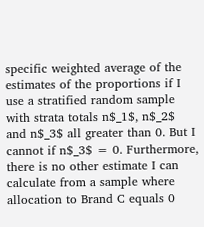specific weighted average of the estimates of the proportions if I use a stratified random sample with strata totals n$_1$, n$_2$ and n$_3$ all greater than 0. But I cannot if n$_3$ = 0. Furthermore, there is no other estimate I can calculate from a sample where allocation to Brand C equals 0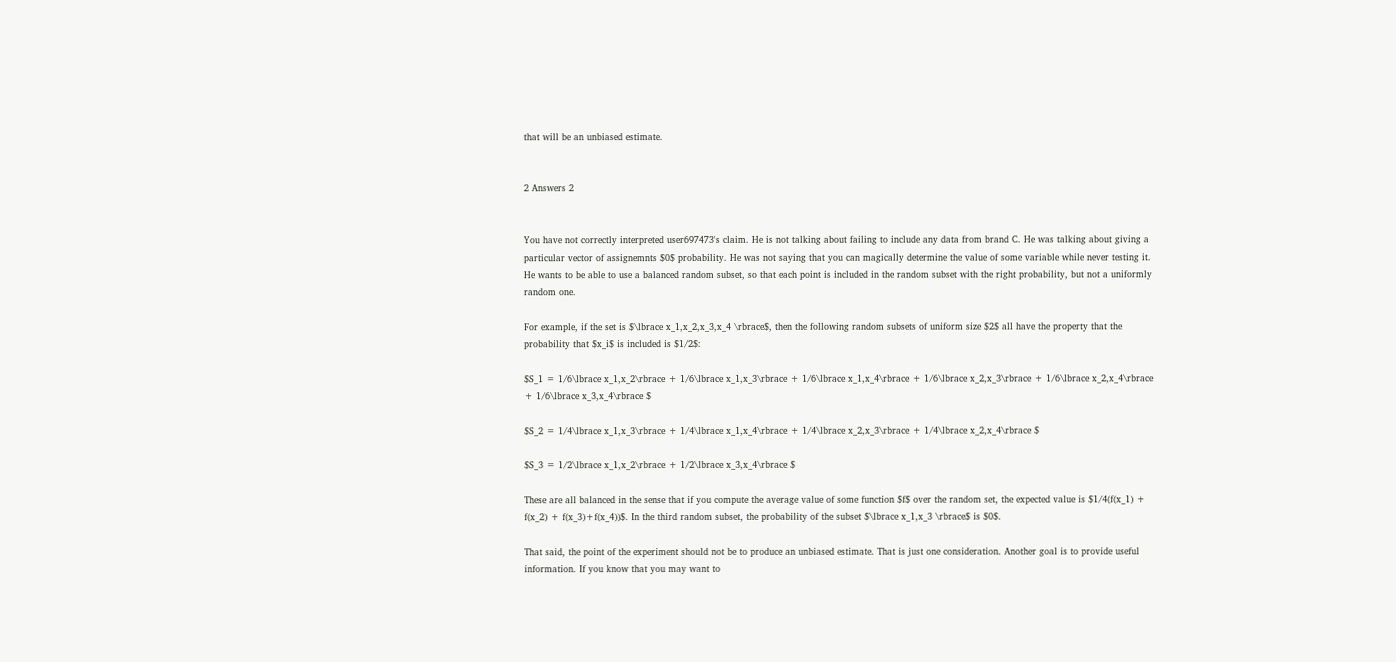that will be an unbiased estimate.


2 Answers 2


You have not correctly interpreted user697473's claim. He is not talking about failing to include any data from brand C. He was talking about giving a particular vector of assignemnts $0$ probability. He was not saying that you can magically determine the value of some variable while never testing it. He wants to be able to use a balanced random subset, so that each point is included in the random subset with the right probability, but not a uniformly random one.

For example, if the set is $\lbrace x_1,x_2,x_3,x_4 \rbrace$, then the following random subsets of uniform size $2$ all have the property that the probability that $x_i$ is included is $1/2$:

$S_1 = 1/6\lbrace x_1,x_2\rbrace + 1/6\lbrace x_1,x_3\rbrace + 1/6\lbrace x_1,x_4\rbrace + 1/6\lbrace x_2,x_3\rbrace + 1/6\lbrace x_2,x_4\rbrace + 1/6\lbrace x_3,x_4\rbrace $

$S_2 = 1/4\lbrace x_1,x_3\rbrace + 1/4\lbrace x_1,x_4\rbrace + 1/4\lbrace x_2,x_3\rbrace + 1/4\lbrace x_2,x_4\rbrace $

$S_3 = 1/2\lbrace x_1,x_2\rbrace + 1/2\lbrace x_3,x_4\rbrace $

These are all balanced in the sense that if you compute the average value of some function $f$ over the random set, the expected value is $1/4(f(x_1) + f(x_2) + f(x_3)+f(x_4))$. In the third random subset, the probability of the subset $\lbrace x_1,x_3 \rbrace$ is $0$.

That said, the point of the experiment should not be to produce an unbiased estimate. That is just one consideration. Another goal is to provide useful information. If you know that you may want to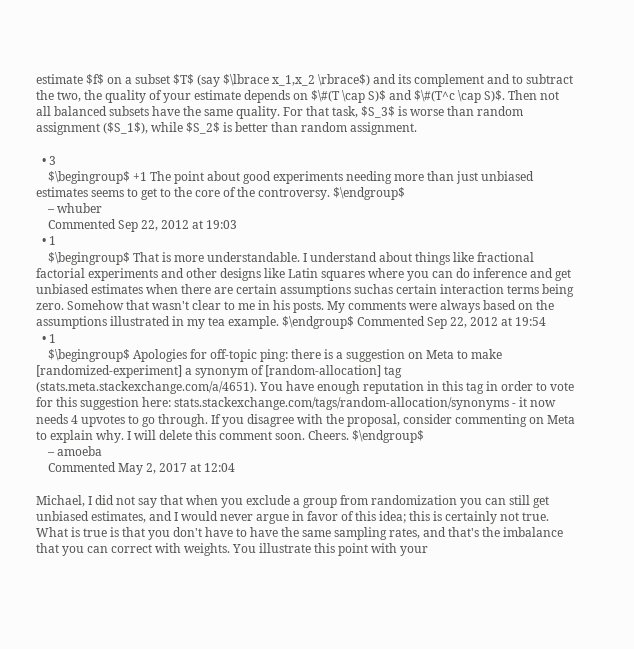estimate $f$ on a subset $T$ (say $\lbrace x_1,x_2 \rbrace$) and its complement and to subtract the two, the quality of your estimate depends on $\#(T \cap S)$ and $\#(T^c \cap S)$. Then not all balanced subsets have the same quality. For that task, $S_3$ is worse than random assignment ($S_1$), while $S_2$ is better than random assignment.

  • 3
    $\begingroup$ +1 The point about good experiments needing more than just unbiased estimates seems to get to the core of the controversy. $\endgroup$
    – whuber
    Commented Sep 22, 2012 at 19:03
  • 1
    $\begingroup$ That is more understandable. I understand about things like fractional factorial experiments and other designs like Latin squares where you can do inference and get unbiased estimates when there are certain assumptions suchas certain interaction terms being zero. Somehow that wasn't clear to me in his posts. My comments were always based on the assumptions illustrated in my tea example. $\endgroup$ Commented Sep 22, 2012 at 19:54
  • 1
    $\begingroup$ Apologies for off-topic ping: there is a suggestion on Meta to make [randomized-experiment] a synonym of [random-allocation] tag (stats.meta.stackexchange.com/a/4651). You have enough reputation in this tag in order to vote for this suggestion here: stats.stackexchange.com/tags/random-allocation/synonyms - it now needs 4 upvotes to go through. If you disagree with the proposal, consider commenting on Meta to explain why. I will delete this comment soon. Cheers. $\endgroup$
    – amoeba
    Commented May 2, 2017 at 12:04

Michael, I did not say that when you exclude a group from randomization you can still get unbiased estimates, and I would never argue in favor of this idea; this is certainly not true. What is true is that you don't have to have the same sampling rates, and that's the imbalance that you can correct with weights. You illustrate this point with your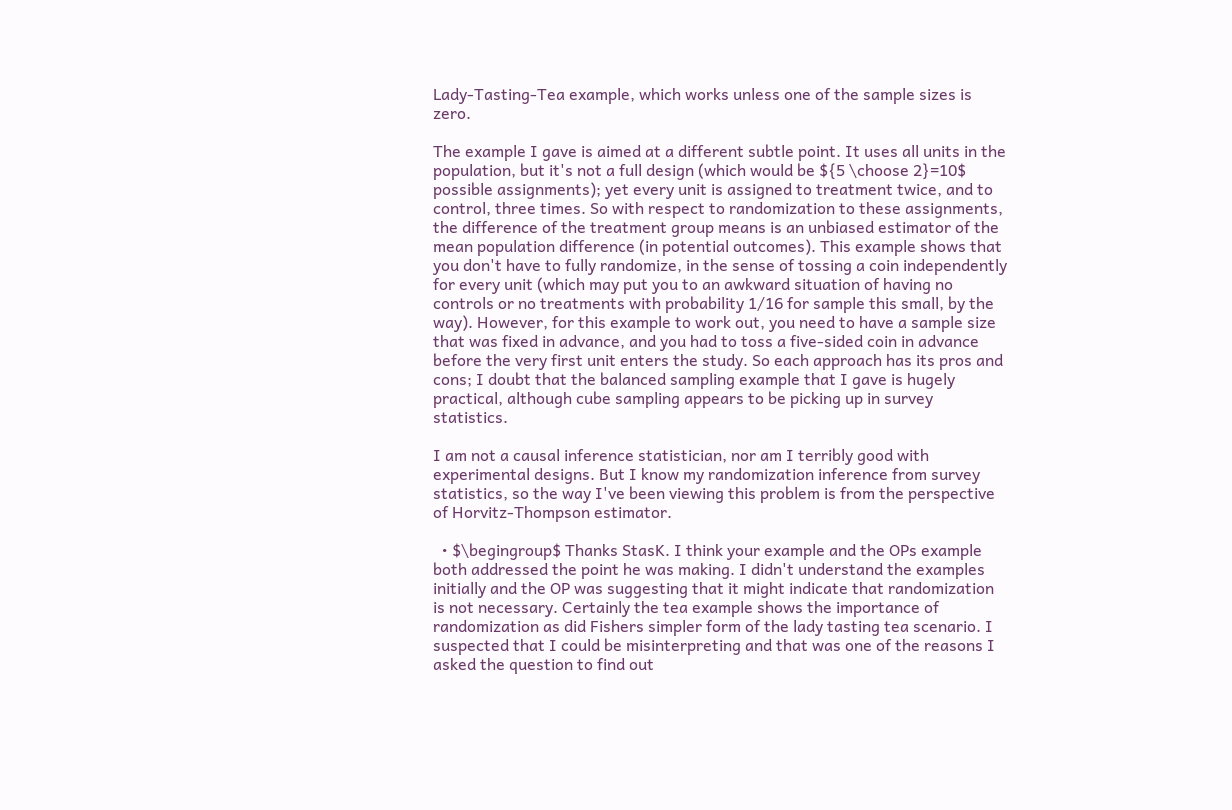Lady-Tasting-Tea example, which works unless one of the sample sizes is zero.

The example I gave is aimed at a different subtle point. It uses all units in the population, but it's not a full design (which would be ${5 \choose 2}=10$ possible assignments); yet every unit is assigned to treatment twice, and to control, three times. So with respect to randomization to these assignments, the difference of the treatment group means is an unbiased estimator of the mean population difference (in potential outcomes). This example shows that you don't have to fully randomize, in the sense of tossing a coin independently for every unit (which may put you to an awkward situation of having no controls or no treatments with probability 1/16 for sample this small, by the way). However, for this example to work out, you need to have a sample size that was fixed in advance, and you had to toss a five-sided coin in advance before the very first unit enters the study. So each approach has its pros and cons; I doubt that the balanced sampling example that I gave is hugely practical, although cube sampling appears to be picking up in survey statistics.

I am not a causal inference statistician, nor am I terribly good with experimental designs. But I know my randomization inference from survey statistics, so the way I've been viewing this problem is from the perspective of Horvitz-Thompson estimator.

  • $\begingroup$ Thanks StasK. I think your example and the OPs example both addressed the point he was making. I didn't understand the examples initially and the OP was suggesting that it might indicate that randomization is not necessary. Certainly the tea example shows the importance of randomization as did Fishers simpler form of the lady tasting tea scenario. I suspected that I could be misinterpreting and that was one of the reasons I asked the question to find out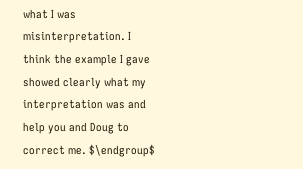what I was misinterpretation. I think the example I gave showed clearly what my interpretation was and help you and Doug to correct me. $\endgroup$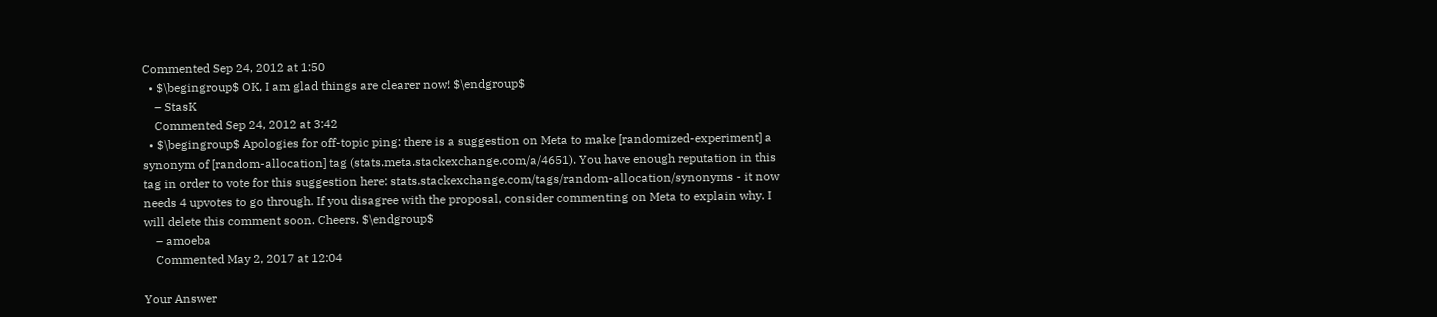Commented Sep 24, 2012 at 1:50
  • $\begingroup$ OK, I am glad things are clearer now! $\endgroup$
    – StasK
    Commented Sep 24, 2012 at 3:42
  • $\begingroup$ Apologies for off-topic ping: there is a suggestion on Meta to make [randomized-experiment] a synonym of [random-allocation] tag (stats.meta.stackexchange.com/a/4651). You have enough reputation in this tag in order to vote for this suggestion here: stats.stackexchange.com/tags/random-allocation/synonyms - it now needs 4 upvotes to go through. If you disagree with the proposal, consider commenting on Meta to explain why. I will delete this comment soon. Cheers. $\endgroup$
    – amoeba
    Commented May 2, 2017 at 12:04

Your Answer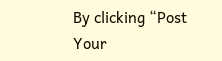By clicking “Post Your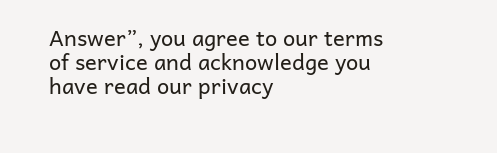Answer”, you agree to our terms of service and acknowledge you have read our privacy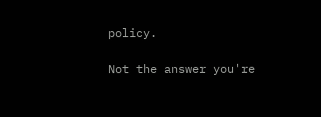policy.

Not the answer you're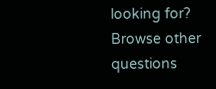looking for? Browse other questions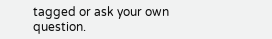tagged or ask your own question.